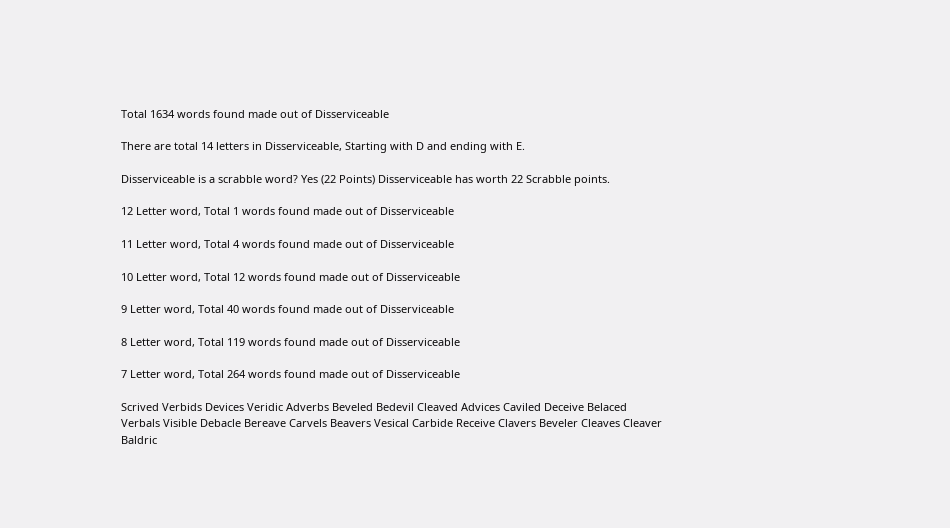Total 1634 words found made out of Disserviceable

There are total 14 letters in Disserviceable, Starting with D and ending with E.

Disserviceable is a scrabble word? Yes (22 Points) Disserviceable has worth 22 Scrabble points.

12 Letter word, Total 1 words found made out of Disserviceable

11 Letter word, Total 4 words found made out of Disserviceable

10 Letter word, Total 12 words found made out of Disserviceable

9 Letter word, Total 40 words found made out of Disserviceable

8 Letter word, Total 119 words found made out of Disserviceable

7 Letter word, Total 264 words found made out of Disserviceable

Scrived Verbids Devices Veridic Adverbs Beveled Bedevil Cleaved Advices Caviled Deceive Belaced Verbals Visible Debacle Bereave Carvels Beavers Vesical Carbide Receive Clavers Beveler Cleaves Cleaver Baldric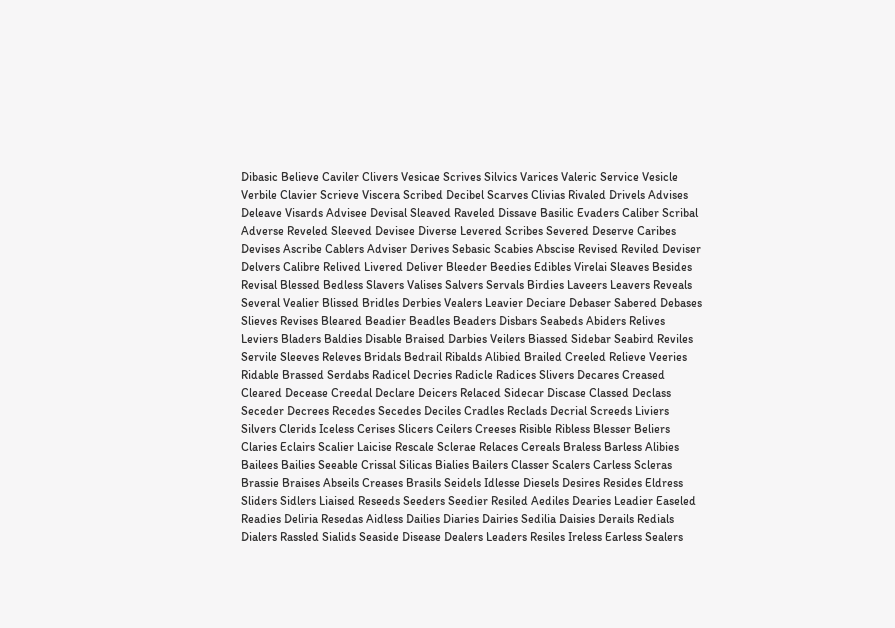Dibasic Believe Caviler Clivers Vesicae Scrives Silvics Varices Valeric Service Vesicle Verbile Clavier Scrieve Viscera Scribed Decibel Scarves Clivias Rivaled Drivels Advises Deleave Visards Advisee Devisal Sleaved Raveled Dissave Basilic Evaders Caliber Scribal Adverse Reveled Sleeved Devisee Diverse Levered Scribes Severed Deserve Caribes Devises Ascribe Cablers Adviser Derives Sebasic Scabies Abscise Revised Reviled Deviser Delvers Calibre Relived Livered Deliver Bleeder Beedies Edibles Virelai Sleaves Besides Revisal Blessed Bedless Slavers Valises Salvers Servals Birdies Laveers Leavers Reveals Several Vealier Blissed Bridles Derbies Vealers Leavier Deciare Debaser Sabered Debases Slieves Revises Bleared Beadier Beadles Beaders Disbars Seabeds Abiders Relives Leviers Bladers Baldies Disable Braised Darbies Veilers Biassed Sidebar Seabird Reviles Servile Sleeves Releves Bridals Bedrail Ribalds Alibied Brailed Creeled Relieve Veeries Ridable Brassed Serdabs Radicel Decries Radicle Radices Slivers Decares Creased Cleared Decease Creedal Declare Deicers Relaced Sidecar Discase Classed Declass Seceder Decrees Recedes Secedes Deciles Cradles Reclads Decrial Screeds Liviers Silvers Clerids Iceless Cerises Slicers Ceilers Creeses Risible Ribless Blesser Beliers Claries Eclairs Scalier Laicise Rescale Sclerae Relaces Cereals Braless Barless Alibies Bailees Bailies Seeable Crissal Silicas Bialies Bailers Classer Scalers Carless Scleras Brassie Braises Abseils Creases Brasils Seidels Idlesse Diesels Desires Resides Eldress Sliders Sidlers Liaised Reseeds Seeders Seedier Resiled Aediles Dearies Leadier Easeled Readies Deliria Resedas Aidless Dailies Diaries Dairies Sedilia Daisies Derails Redials Dialers Rassled Sialids Seaside Disease Dealers Leaders Resiles Ireless Earless Sealers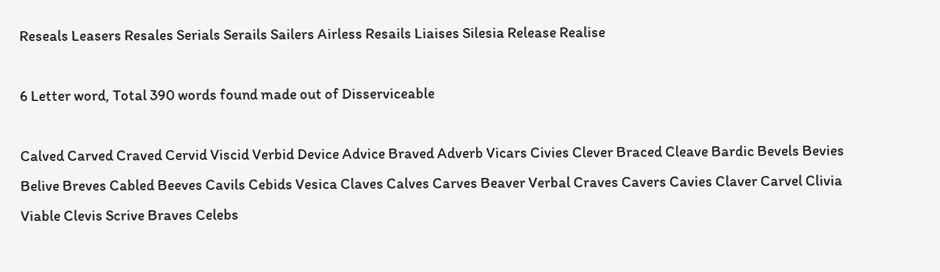Reseals Leasers Resales Serials Serails Sailers Airless Resails Liaises Silesia Release Realise

6 Letter word, Total 390 words found made out of Disserviceable

Calved Carved Craved Cervid Viscid Verbid Device Advice Braved Adverb Vicars Civies Clever Braced Cleave Bardic Bevels Bevies Belive Breves Cabled Beeves Cavils Cebids Vesica Claves Calves Carves Beaver Verbal Craves Cavers Cavies Claver Carvel Clivia Viable Clevis Scrive Braves Celebs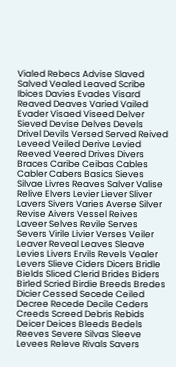Vialed Rebecs Advise Slaved Salved Vealed Leaved Scribe Ibices Davies Evades Visard Reaved Deaves Varied Vailed Evader Visaed Viseed Delver Sieved Devise Delves Devels Drivel Devils Versed Served Reived Leveed Veiled Derive Levied Reeved Veered Drives Divers Braces Caribe Ceibas Cables Cabler Cabers Basics Sieves Silvae Livres Reaves Salver Valise Relive Elvers Levier Liever Sliver Lavers Sivers Varies Averse Silver Revise Aivers Vessel Reives Laveer Selves Revile Serves Severs Virile Livier Verses Veiler Leaver Reveal Leaves Sleave Levies Livers Ervils Revels Vealer Levers Slieve Ciders Dicers Bridle Bields Sliced Clerid Brides Biders Birled Scried Birdie Breeds Bredes Dicier Cessed Secede Ceiled Decree Recede Decile Ceders Creeds Screed Debris Rebids Deicer Deices Bleeds Bedels Reeves Severe Silvas Sleeve Levees Releve Rivals Savers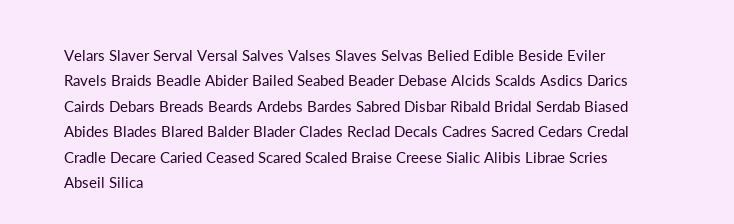Velars Slaver Serval Versal Salves Valses Slaves Selvas Belied Edible Beside Eviler Ravels Braids Beadle Abider Bailed Seabed Beader Debase Alcids Scalds Asdics Darics Cairds Debars Breads Beards Ardebs Bardes Sabred Disbar Ribald Bridal Serdab Biased Abides Blades Blared Balder Blader Clades Reclad Decals Cadres Sacred Cedars Credal Cradle Decare Caried Ceased Scared Scaled Braise Creese Sialic Alibis Librae Scries Abseil Silica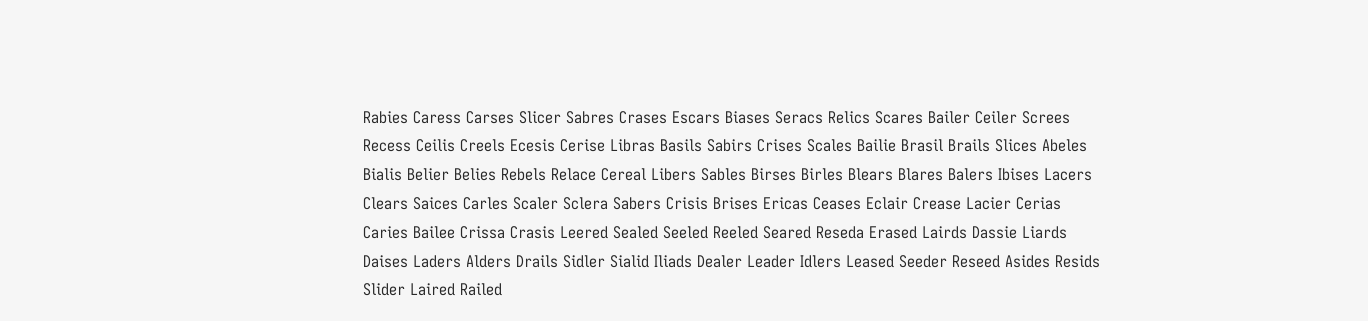Rabies Caress Carses Slicer Sabres Crases Escars Biases Seracs Relics Scares Bailer Ceiler Screes Recess Ceilis Creels Ecesis Cerise Libras Basils Sabirs Crises Scales Bailie Brasil Brails Slices Abeles Bialis Belier Belies Rebels Relace Cereal Libers Sables Birses Birles Blears Blares Balers Ibises Lacers Clears Saices Carles Scaler Sclera Sabers Crisis Brises Ericas Ceases Eclair Crease Lacier Cerias Caries Bailee Crissa Crasis Leered Sealed Seeled Reeled Seared Reseda Erased Lairds Dassie Liards Daises Laders Alders Drails Sidler Sialid Iliads Dealer Leader Idlers Leased Seeder Reseed Asides Resids Slider Laired Railed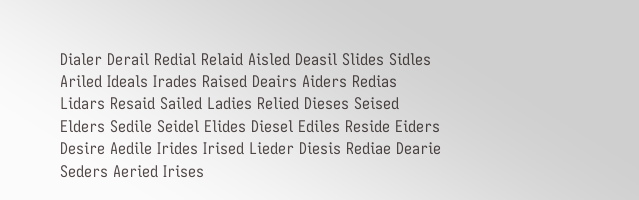Dialer Derail Redial Relaid Aisled Deasil Slides Sidles Ariled Ideals Irades Raised Deairs Aiders Redias Lidars Resaid Sailed Ladies Relied Dieses Seised Elders Sedile Seidel Elides Diesel Ediles Reside Eiders Desire Aedile Irides Irised Lieder Diesis Rediae Dearie Seders Aeried Irises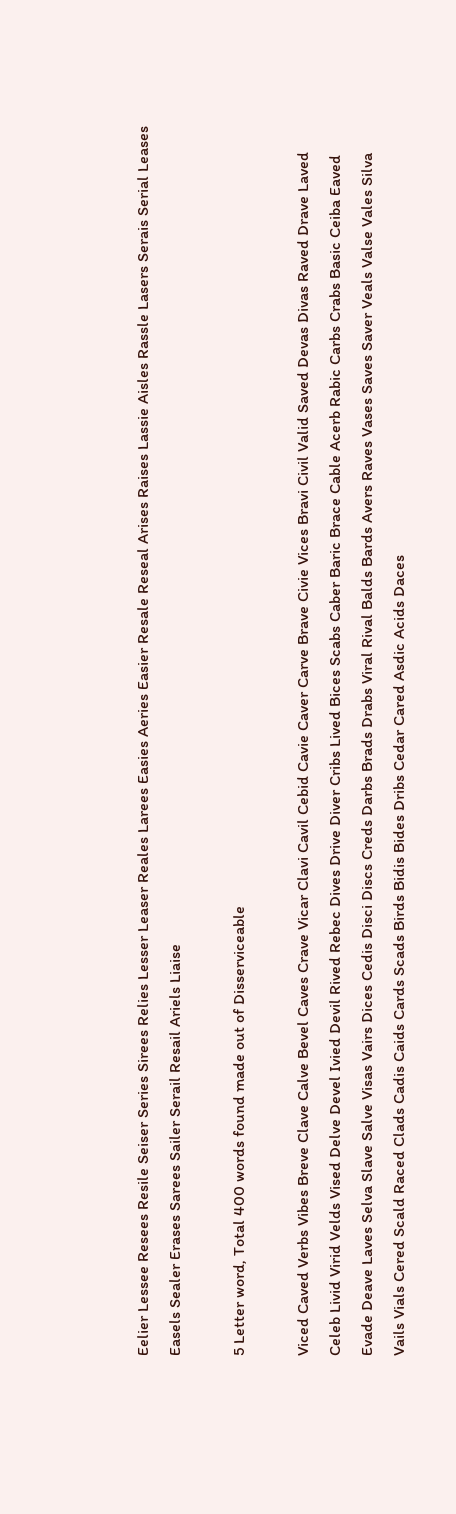Eelier Lessee Resees Resile Seiser Series Sirees Relies Lesser Leaser Reales Larees Easies Aeries Easier Resale Reseal Arises Raises Lassie Aisles Rassle Lasers Serais Serial Leases Easels Sealer Erases Sarees Sailer Serail Resail Ariels Liaise

5 Letter word, Total 400 words found made out of Disserviceable

Viced Caved Verbs Vibes Breve Clave Calve Bevel Caves Crave Vicar Clavi Cavil Cebid Cavie Caver Carve Brave Civie Vices Bravi Civil Valid Saved Devas Divas Raved Drave Laved Celeb Livid Virid Velds Vised Delve Devel Ivied Devil Rived Rebec Dives Drive Diver Cribs Lived Bices Scabs Caber Baric Brace Cable Acerb Rabic Carbs Crabs Basic Ceiba Eaved Evade Deave Laves Selva Slave Salve Visas Vairs Dices Cedis Disci Discs Creds Darbs Brads Drabs Viral Rival Balds Bards Avers Raves Vases Saves Saver Veals Valse Vales Silva Vails Vials Cered Scald Raced Clads Cadis Caids Cards Scads Birds Bidis Bides Dribs Cedar Cared Asdic Acids Daces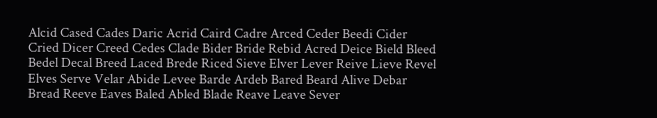Alcid Cased Cades Daric Acrid Caird Cadre Arced Ceder Beedi Cider Cried Dicer Creed Cedes Clade Bider Bride Rebid Acred Deice Bield Bleed Bedel Decal Breed Laced Brede Riced Sieve Elver Lever Reive Lieve Revel Elves Serve Velar Abide Levee Barde Ardeb Bared Beard Alive Debar Bread Reeve Eaves Baled Abled Blade Reave Leave Sever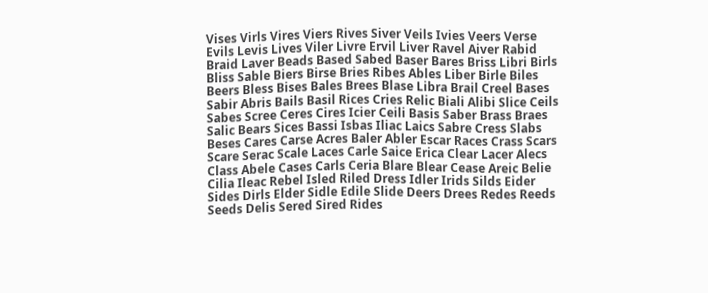Vises Virls Vires Viers Rives Siver Veils Ivies Veers Verse Evils Levis Lives Viler Livre Ervil Liver Ravel Aiver Rabid Braid Laver Beads Based Sabed Baser Bares Briss Libri Birls Bliss Sable Biers Birse Bries Ribes Ables Liber Birle Biles Beers Bless Bises Bales Brees Blase Libra Brail Creel Bases Sabir Abris Bails Basil Rices Cries Relic Biali Alibi Slice Ceils Sabes Scree Ceres Cires Icier Ceili Basis Saber Brass Braes Salic Bears Sices Bassi Isbas Iliac Laics Sabre Cress Slabs Beses Cares Carse Acres Baler Abler Escar Races Crass Scars Scare Serac Scale Laces Carle Saice Erica Clear Lacer Alecs Class Abele Cases Carls Ceria Blare Blear Cease Areic Belie Cilia Ileac Rebel Isled Riled Dress Idler Irids Silds Eider Sides Dirls Elder Sidle Edile Slide Deers Drees Redes Reeds Seeds Delis Sered Sired Rides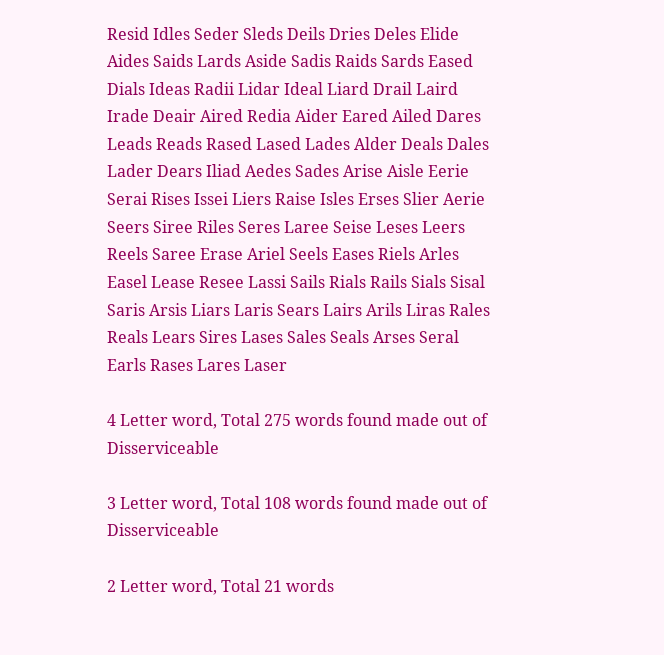Resid Idles Seder Sleds Deils Dries Deles Elide Aides Saids Lards Aside Sadis Raids Sards Eased Dials Ideas Radii Lidar Ideal Liard Drail Laird Irade Deair Aired Redia Aider Eared Ailed Dares Leads Reads Rased Lased Lades Alder Deals Dales Lader Dears Iliad Aedes Sades Arise Aisle Eerie Serai Rises Issei Liers Raise Isles Erses Slier Aerie Seers Siree Riles Seres Laree Seise Leses Leers Reels Saree Erase Ariel Seels Eases Riels Arles Easel Lease Resee Lassi Sails Rials Rails Sials Sisal Saris Arsis Liars Laris Sears Lairs Arils Liras Rales Reals Lears Sires Lases Sales Seals Arses Seral Earls Rases Lares Laser

4 Letter word, Total 275 words found made out of Disserviceable

3 Letter word, Total 108 words found made out of Disserviceable

2 Letter word, Total 21 words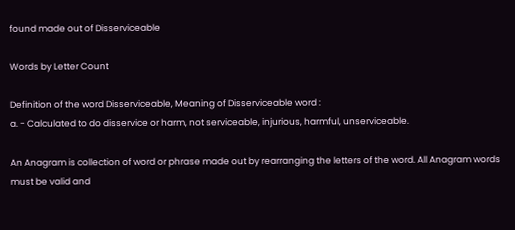found made out of Disserviceable

Words by Letter Count

Definition of the word Disserviceable, Meaning of Disserviceable word :
a. - Calculated to do disservice or harm, not serviceable, injurious, harmful, unserviceable.

An Anagram is collection of word or phrase made out by rearranging the letters of the word. All Anagram words must be valid and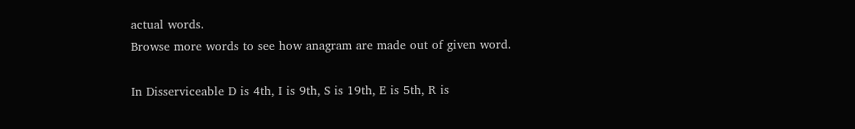actual words.
Browse more words to see how anagram are made out of given word.

In Disserviceable D is 4th, I is 9th, S is 19th, E is 5th, R is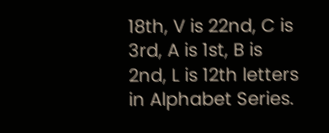18th, V is 22nd, C is 3rd, A is 1st, B is 2nd, L is 12th letters in Alphabet Series.